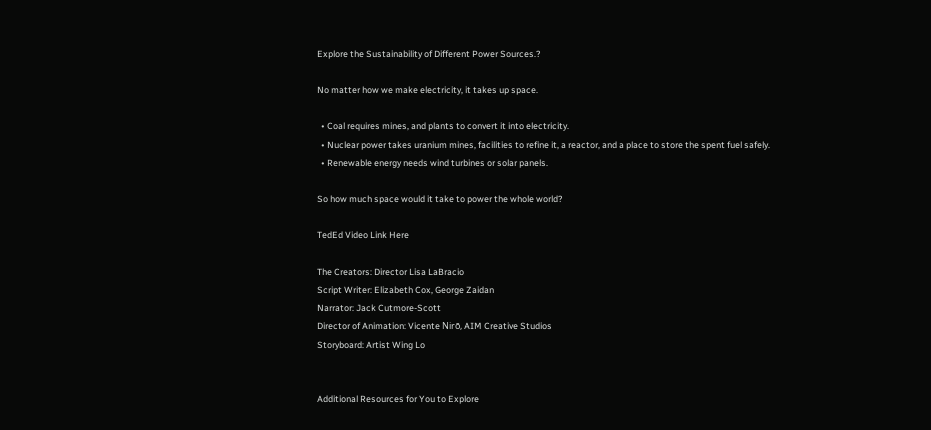Explore the Sustainability of Different Power Sources.?

No matter how we make electricity, it takes up space.

  • Coal requires mines, and plants to convert it into electricity.
  • Nuclear power takes uranium mines, facilities to refine it, a reactor, and a place to store the spent fuel safely.
  • Renewable energy needs wind turbines or solar panels.

So how much space would it take to power the whole world?

TedEd Video Link Here

The Creators: Director Lisa LaBracio
Script Writer: Elizabeth Cox, George Zaidan
Narrator: Jack Cutmore-Scott
Director of Animation: Vicente Nirō, AIM Creative Studios
Storyboard: Artist Wing Lo


Additional Resources for You to Explore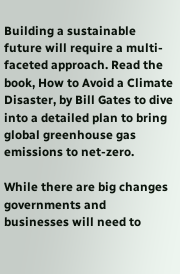Building a sustainable future will require a multi-faceted approach. Read the book, How to Avoid a Climate Disaster, by Bill Gates to dive into a detailed plan to bring global greenhouse gas emissions to net-zero.

While there are big changes governments and businesses will need to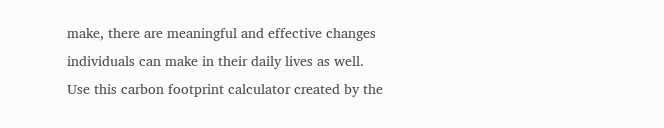make, there are meaningful and effective changes individuals can make in their daily lives as well. Use this carbon footprint calculator created by the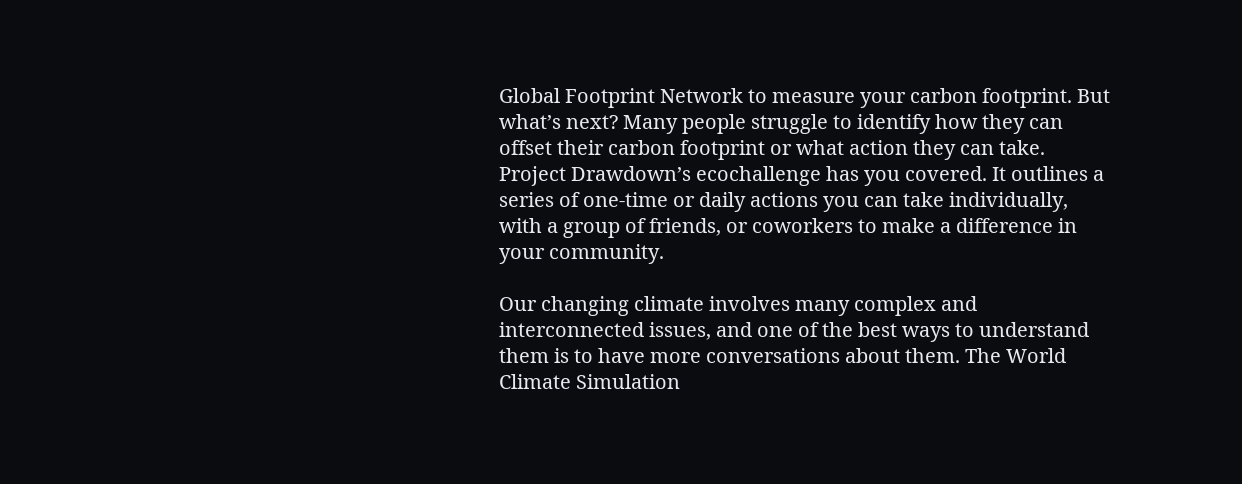Global Footprint Network to measure your carbon footprint. But what’s next? Many people struggle to identify how they can offset their carbon footprint or what action they can take. Project Drawdown’s ecochallenge has you covered. It outlines a series of one-time or daily actions you can take individually, with a group of friends, or coworkers to make a difference in your community.

Our changing climate involves many complex and interconnected issues, and one of the best ways to understand them is to have more conversations about them. The World Climate Simulation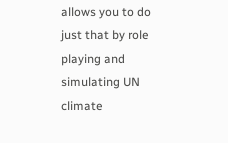allows you to do just that by role playing and simulating UN climate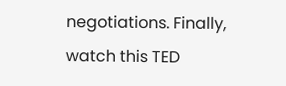negotiations. Finally, watch this TED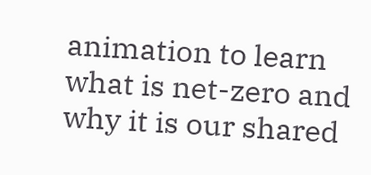animation to learn what is net-zero and why it is our shared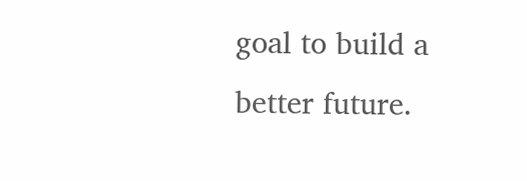goal to build a better future.